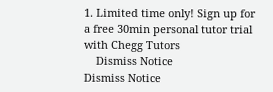1. Limited time only! Sign up for a free 30min personal tutor trial with Chegg Tutors
    Dismiss Notice
Dismiss Notice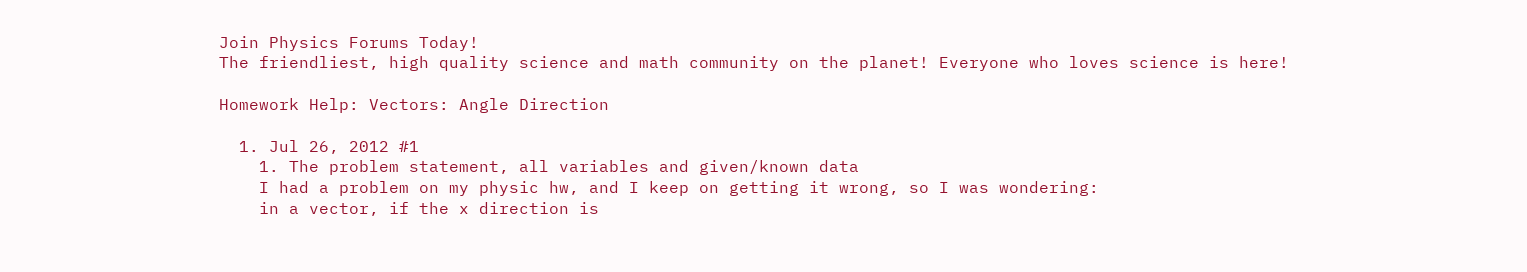Join Physics Forums Today!
The friendliest, high quality science and math community on the planet! Everyone who loves science is here!

Homework Help: Vectors: Angle Direction

  1. Jul 26, 2012 #1
    1. The problem statement, all variables and given/known data
    I had a problem on my physic hw, and I keep on getting it wrong, so I was wondering:
    in a vector, if the x direction is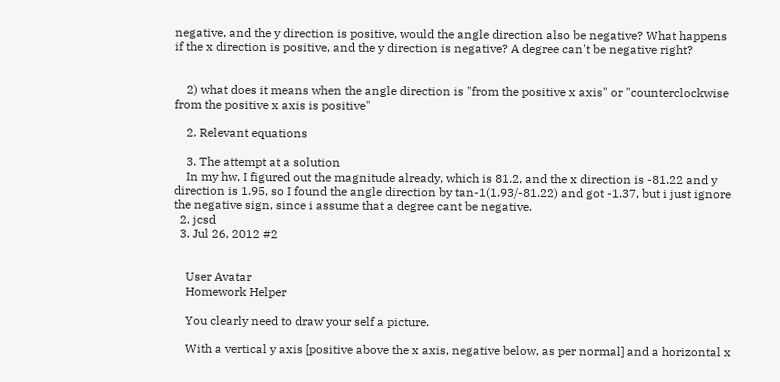negative, and the y direction is positive, would the angle direction also be negative? What happens if the x direction is positive, and the y direction is negative? A degree can't be negative right?


    2) what does it means when the angle direction is "from the positive x axis" or "counterclockwise from the positive x axis is positive"

    2. Relevant equations

    3. The attempt at a solution
    In my hw, I figured out the magnitude already, which is 81.2, and the x direction is -81.22 and y direction is 1.95, so I found the angle direction by tan-1(1.93/-81.22) and got -1.37, but i just ignore the negative sign, since i assume that a degree cant be negative.
  2. jcsd
  3. Jul 26, 2012 #2


    User Avatar
    Homework Helper

    You clearly need to draw your self a picture.

    With a vertical y axis [positive above the x axis, negative below, as per normal] and a horizontal x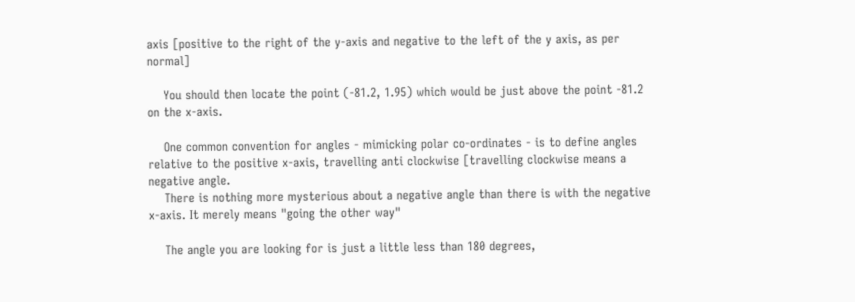axis [positive to the right of the y-axis and negative to the left of the y axis, as per normal]

    You should then locate the point (-81.2, 1.95) which would be just above the point -81.2 on the x-axis.

    One common convention for angles - mimicking polar co-ordinates - is to define angles relative to the positive x-axis, travelling anti clockwise [travelling clockwise means a negative angle.
    There is nothing more mysterious about a negative angle than there is with the negative x-axis. It merely means "going the other way"

    The angle you are looking for is just a little less than 180 degrees,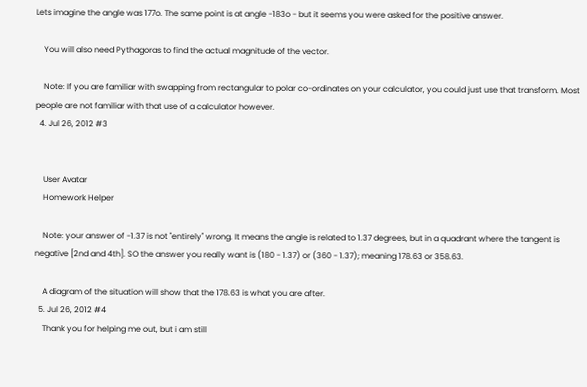Lets imagine the angle was 177o. The same point is at angle -183o - but it seems you were asked for the positive answer.

    You will also need Pythagoras to find the actual magnitude of the vector.

    Note: If you are familiar with swapping from rectangular to polar co-ordinates on your calculator, you could just use that transform. Most people are not familiar with that use of a calculator however.
  4. Jul 26, 2012 #3


    User Avatar
    Homework Helper

    Note: your answer of -1.37 is not "entirely" wrong. It means the angle is related to 1.37 degrees, but in a quadrant where the tangent is negative [2nd and 4th]. SO the answer you really want is (180 - 1.37) or (360 - 1.37); meaning 178.63 or 358.63.

    A diagram of the situation will show that the 178.63 is what you are after.
  5. Jul 26, 2012 #4
    Thank you for helping me out, but i am still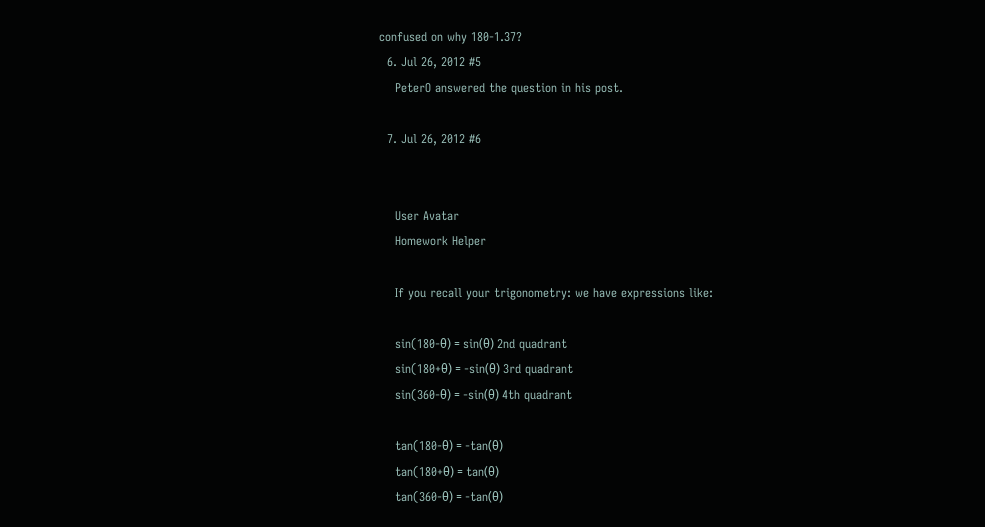confused on why 180-1.37?
  6. Jul 26, 2012 #5
    PeterO answered the question in his post.

  7. Jul 26, 2012 #6


    User Avatar
    Homework Helper

    If you recall your trigonometry: we have expressions like:

    sin(180-θ) = sin(θ) 2nd quadrant
    sin(180+θ) = -sin(θ) 3rd quadrant
    sin(360-θ) = -sin(θ) 4th quadrant

    tan(180-θ) = -tan(θ)
    tan(180+θ) = tan(θ)
    tan(360-θ) = -tan(θ)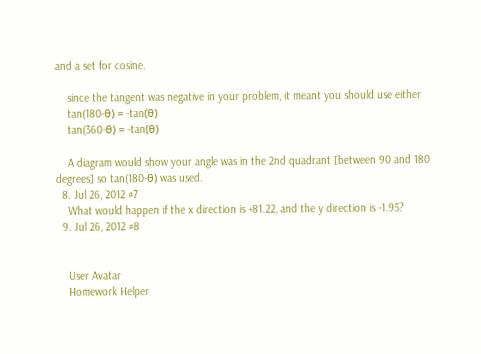and a set for cosine.

    since the tangent was negative in your problem, it meant you should use either
    tan(180-θ) = -tan(θ)
    tan(360-θ) = -tan(θ)

    A diagram would show your angle was in the 2nd quadrant [between 90 and 180 degrees] so tan(180-θ) was used.
  8. Jul 26, 2012 #7
    What would happen if the x direction is +81.22, and the y direction is -1.95?
  9. Jul 26, 2012 #8


    User Avatar
    Homework Helper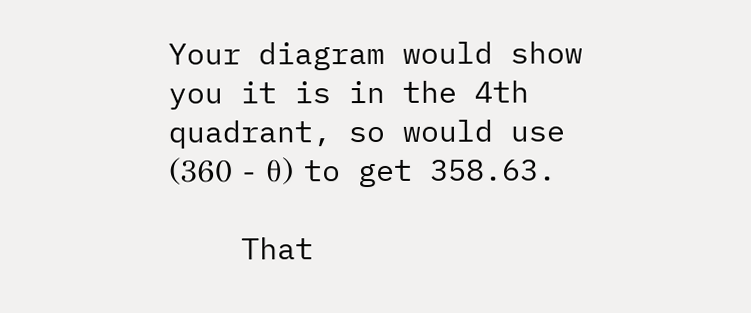Your diagram would show you it is in the 4th quadrant, so would use (360 - θ) to get 358.63.

    That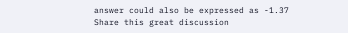answer could also be expressed as -1.37
Share this great discussion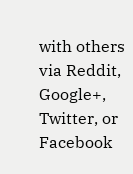with others via Reddit, Google+, Twitter, or Facebook